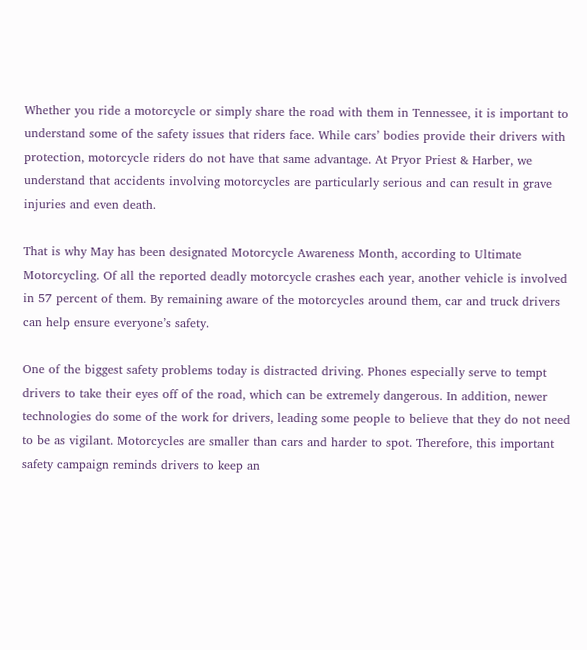Whether you ride a motorcycle or simply share the road with them in Tennessee, it is important to understand some of the safety issues that riders face. While cars’ bodies provide their drivers with protection, motorcycle riders do not have that same advantage. At Pryor Priest & Harber, we understand that accidents involving motorcycles are particularly serious and can result in grave injuries and even death.

That is why May has been designated Motorcycle Awareness Month, according to Ultimate Motorcycling. Of all the reported deadly motorcycle crashes each year, another vehicle is involved in 57 percent of them. By remaining aware of the motorcycles around them, car and truck drivers can help ensure everyone’s safety.

One of the biggest safety problems today is distracted driving. Phones especially serve to tempt drivers to take their eyes off of the road, which can be extremely dangerous. In addition, newer technologies do some of the work for drivers, leading some people to believe that they do not need to be as vigilant. Motorcycles are smaller than cars and harder to spot. Therefore, this important safety campaign reminds drivers to keep an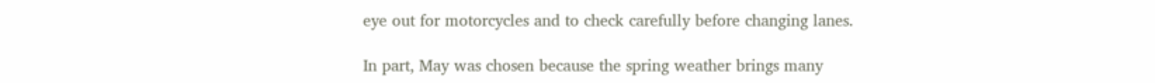eye out for motorcycles and to check carefully before changing lanes.

In part, May was chosen because the spring weather brings many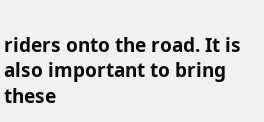riders onto the road. It is also important to bring these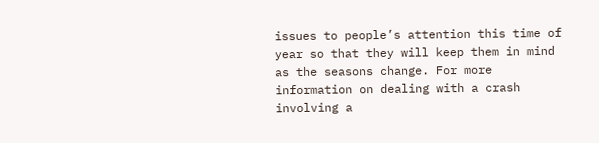issues to people’s attention this time of year so that they will keep them in mind as the seasons change. For more information on dealing with a crash involving a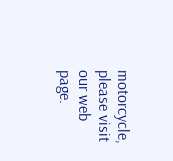motorcycle, please visit our web page.